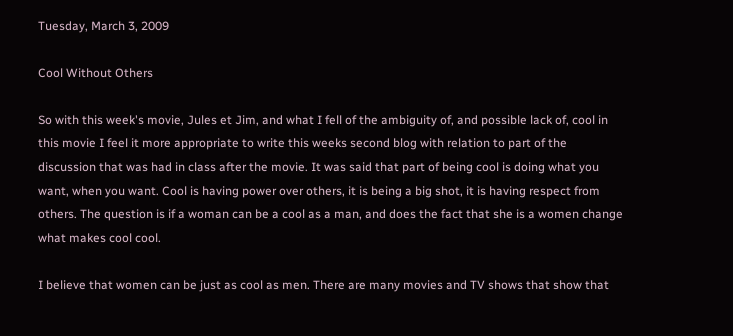Tuesday, March 3, 2009

Cool Without Others

So with this week's movie, Jules et Jim, and what I fell of the ambiguity of, and possible lack of, cool in this movie I feel it more appropriate to write this weeks second blog with relation to part of the discussion that was had in class after the movie. It was said that part of being cool is doing what you want, when you want. Cool is having power over others, it is being a big shot, it is having respect from others. The question is if a woman can be a cool as a man, and does the fact that she is a women change what makes cool cool.

I believe that women can be just as cool as men. There are many movies and TV shows that show that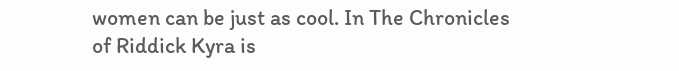women can be just as cool. In The Chronicles of Riddick Kyra is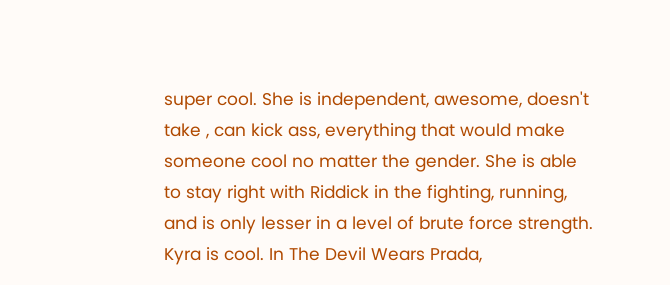super cool. She is independent, awesome, doesn't take , can kick ass, everything that would make someone cool no matter the gender. She is able to stay right with Riddick in the fighting, running, and is only lesser in a level of brute force strength. Kyra is cool. In The Devil Wears Prada,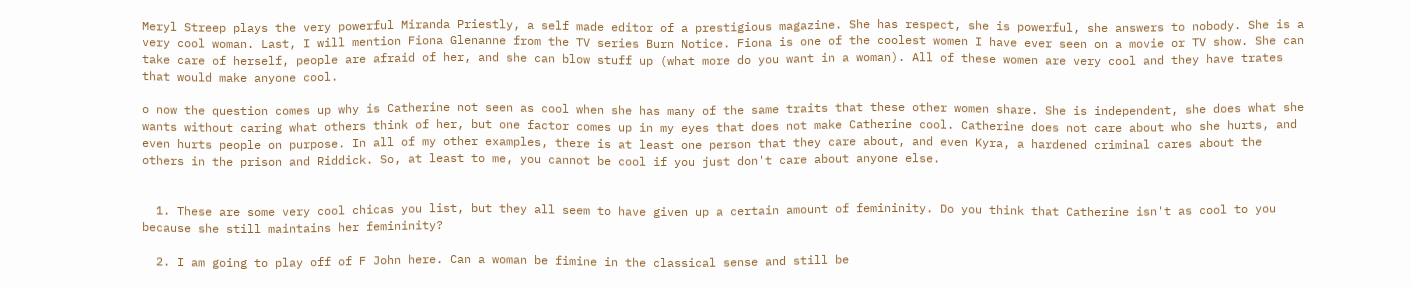Meryl Streep plays the very powerful Miranda Priestly, a self made editor of a prestigious magazine. She has respect, she is powerful, she answers to nobody. She is a very cool woman. Last, I will mention Fiona Glenanne from the TV series Burn Notice. Fiona is one of the coolest women I have ever seen on a movie or TV show. She can take care of herself, people are afraid of her, and she can blow stuff up (what more do you want in a woman). All of these women are very cool and they have trates that would make anyone cool.

o now the question comes up why is Catherine not seen as cool when she has many of the same traits that these other women share. She is independent, she does what she wants without caring what others think of her, but one factor comes up in my eyes that does not make Catherine cool. Catherine does not care about who she hurts, and even hurts people on purpose. In all of my other examples, there is at least one person that they care about, and even Kyra, a hardened criminal cares about the others in the prison and Riddick. So, at least to me, you cannot be cool if you just don't care about anyone else.


  1. These are some very cool chicas you list, but they all seem to have given up a certain amount of femininity. Do you think that Catherine isn't as cool to you because she still maintains her femininity?

  2. I am going to play off of F John here. Can a woman be fimine in the classical sense and still be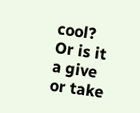cool? Or is it a give or take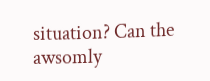situation? Can the awsomly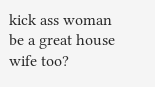kick ass woman be a great house wife too?